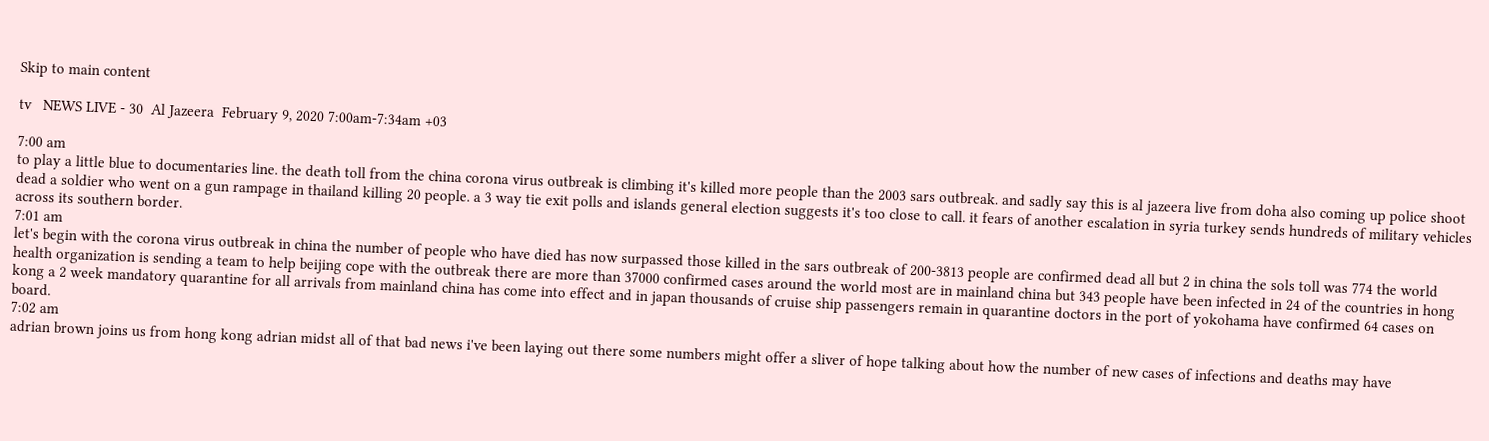Skip to main content

tv   NEWS LIVE - 30  Al Jazeera  February 9, 2020 7:00am-7:34am +03

7:00 am
to play a little blue to documentaries line. the death toll from the china corona virus outbreak is climbing it's killed more people than the 2003 sars outbreak. and sadly say this is al jazeera live from doha also coming up police shoot dead a soldier who went on a gun rampage in thailand killing 20 people. a 3 way tie exit polls and islands general election suggests it's too close to call. it fears of another escalation in syria turkey sends hundreds of military vehicles across its southern border.
7:01 am
let's begin with the corona virus outbreak in china the number of people who have died has now surpassed those killed in the sars outbreak of 200-3813 people are confirmed dead all but 2 in china the sols toll was 774 the world health organization is sending a team to help beijing cope with the outbreak there are more than 37000 confirmed cases around the world most are in mainland china but 343 people have been infected in 24 of the countries in hong kong a 2 week mandatory quarantine for all arrivals from mainland china has come into effect and in japan thousands of cruise ship passengers remain in quarantine doctors in the port of yokohama have confirmed 64 cases on board.
7:02 am
adrian brown joins us from hong kong adrian midst all of that bad news i've been laying out there some numbers might offer a sliver of hope talking about how the number of new cases of infections and deaths may have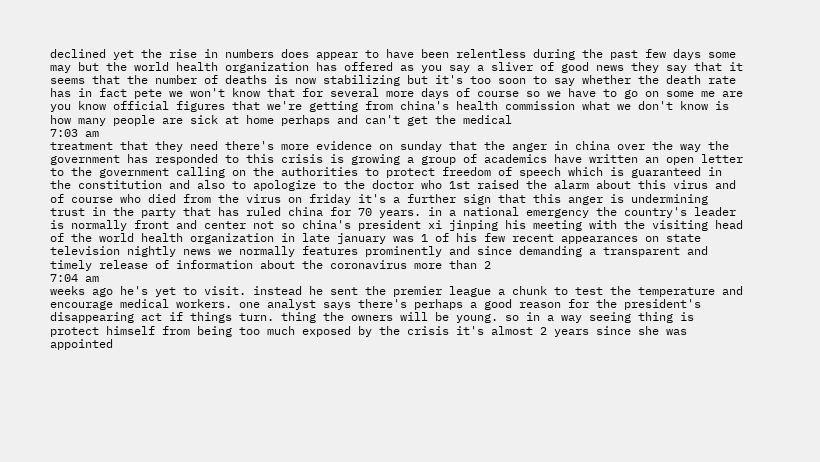declined yet the rise in numbers does appear to have been relentless during the past few days some may but the world health organization has offered as you say a sliver of good news they say that it seems that the number of deaths is now stabilizing but it's too soon to say whether the death rate has in fact pete we won't know that for several more days of course so we have to go on some me are you know official figures that we're getting from china's health commission what we don't know is how many people are sick at home perhaps and can't get the medical
7:03 am
treatment that they need there's more evidence on sunday that the anger in china over the way the government has responded to this crisis is growing a group of academics have written an open letter to the government calling on the authorities to protect freedom of speech which is guaranteed in the constitution and also to apologize to the doctor who 1st raised the alarm about this virus and of course who died from the virus on friday it's a further sign that this anger is undermining trust in the party that has ruled china for 70 years. in a national emergency the country's leader is normally front and center not so china's president xi jinping his meeting with the visiting head of the world health organization in late january was 1 of his few recent appearances on state television nightly news we normally features prominently and since demanding a transparent and timely release of information about the coronavirus more than 2
7:04 am
weeks ago he's yet to visit. instead he sent the premier league a chunk to test the temperature and encourage medical workers. one analyst says there's perhaps a good reason for the president's disappearing act if things turn. thing the owners will be young. so in a way seeing thing is protect himself from being too much exposed by the crisis it's almost 2 years since she was appointed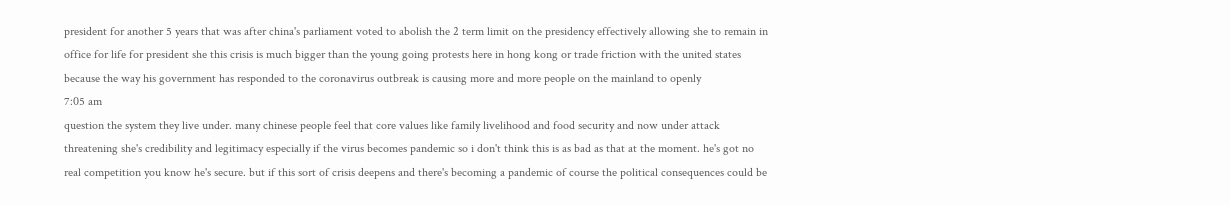president for another 5 years that was after china's parliament voted to abolish the 2 term limit on the presidency effectively allowing she to remain in office for life for president she this crisis is much bigger than the young going protests here in hong kong or trade friction with the united states because the way his government has responded to the coronavirus outbreak is causing more and more people on the mainland to openly
7:05 am
question the system they live under. many chinese people feel that core values like family livelihood and food security and now under attack threatening she's credibility and legitimacy especially if the virus becomes pandemic so i don't think this is as bad as that at the moment. he's got no real competition you know he's secure. but if this sort of crisis deepens and there's becoming a pandemic of course the political consequences could be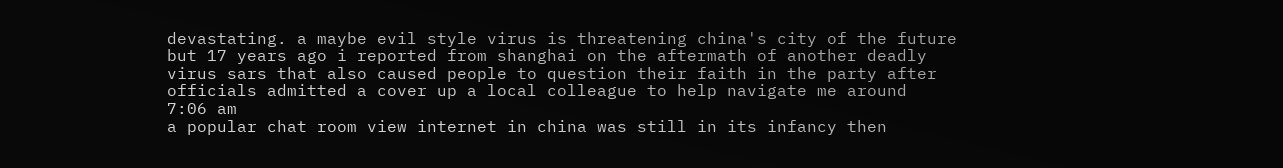devastating. a maybe evil style virus is threatening china's city of the future but 17 years ago i reported from shanghai on the aftermath of another deadly virus sars that also caused people to question their faith in the party after officials admitted a cover up a local colleague to help navigate me around
7:06 am
a popular chat room view internet in china was still in its infancy then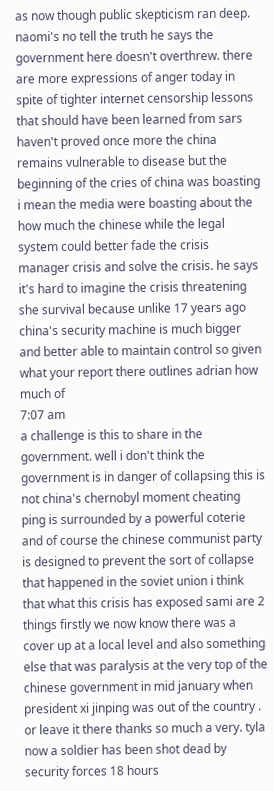as now though public skepticism ran deep. naomi's no tell the truth he says the government here doesn't overthrew. there are more expressions of anger today in spite of tighter internet censorship lessons that should have been learned from sars haven't proved once more the china remains vulnerable to disease but the beginning of the cries of china was boasting i mean the media were boasting about the how much the chinese while the legal system could better fade the crisis manager crisis and solve the crisis. he says it's hard to imagine the crisis threatening she survival because unlike 17 years ago china's security machine is much bigger and better able to maintain control so given what your report there outlines adrian how much of
7:07 am
a challenge is this to share in the government. well i don't think the government is in danger of collapsing this is not china's chernobyl moment cheating ping is surrounded by a powerful coterie and of course the chinese communist party is designed to prevent the sort of collapse that happened in the soviet union i think that what this crisis has exposed sami are 2 things firstly we now know there was a cover up at a local level and also something else that was paralysis at the very top of the chinese government in mid january when president xi jinping was out of the country . or leave it there thanks so much a very. tyla now a soldier has been shot dead by security forces 18 hours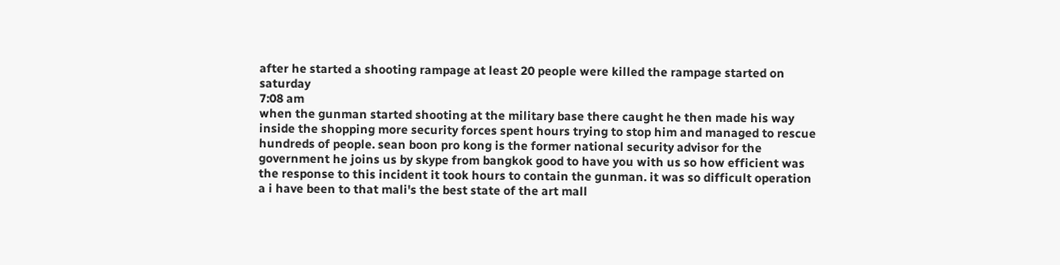after he started a shooting rampage at least 20 people were killed the rampage started on saturday
7:08 am
when the gunman started shooting at the military base there caught he then made his way inside the shopping more security forces spent hours trying to stop him and managed to rescue hundreds of people. sean boon pro kong is the former national security advisor for the government he joins us by skype from bangkok good to have you with us so how efficient was the response to this incident it took hours to contain the gunman. it was so difficult operation a i have been to that mali's the best state of the art mall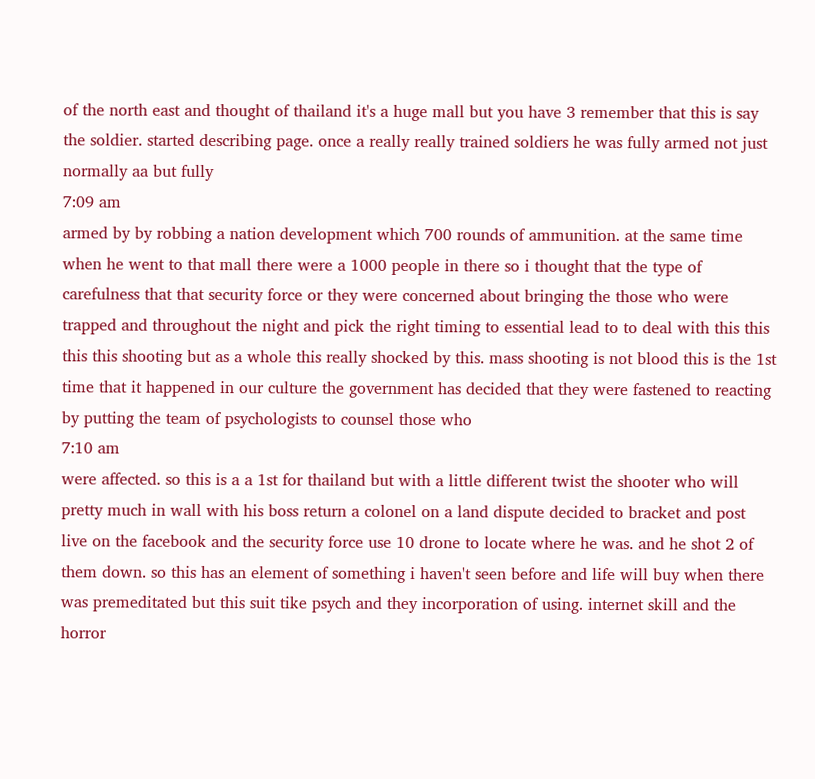of the north east and thought of thailand it's a huge mall but you have 3 remember that this is say the soldier. started describing page. once a really really trained soldiers he was fully armed not just normally aa but fully
7:09 am
armed by by robbing a nation development which 700 rounds of ammunition. at the same time when he went to that mall there were a 1000 people in there so i thought that the type of carefulness that that security force or they were concerned about bringing the those who were trapped and throughout the night and pick the right timing to essential lead to to deal with this this this this shooting but as a whole this really shocked by this. mass shooting is not blood this is the 1st time that it happened in our culture the government has decided that they were fastened to reacting by putting the team of psychologists to counsel those who
7:10 am
were affected. so this is a a 1st for thailand but with a little different twist the shooter who will pretty much in wall with his boss return a colonel on a land dispute decided to bracket and post live on the facebook and the security force use 10 drone to locate where he was. and he shot 2 of them down. so this has an element of something i haven't seen before and life will buy when there was premeditated but this suit tike psych and they incorporation of using. internet skill and the horror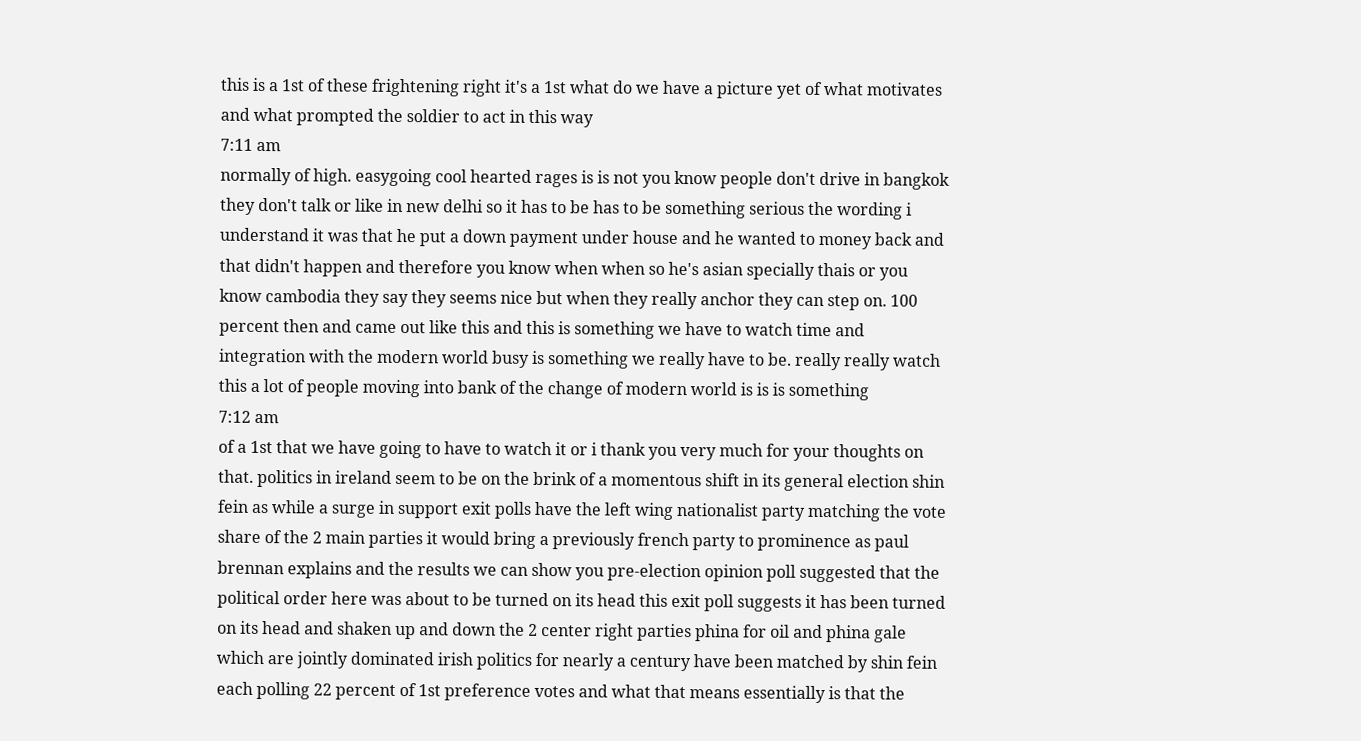this is a 1st of these frightening right it's a 1st what do we have a picture yet of what motivates and what prompted the soldier to act in this way
7:11 am
normally of high. easygoing cool hearted rages is is not you know people don't drive in bangkok they don't talk or like in new delhi so it has to be has to be something serious the wording i understand it was that he put a down payment under house and he wanted to money back and that didn't happen and therefore you know when when so he's asian specially thais or you know cambodia they say they seems nice but when they really anchor they can step on. 100 percent then and came out like this and this is something we have to watch time and integration with the modern world busy is something we really have to be. really really watch this a lot of people moving into bank of the change of modern world is is is something
7:12 am
of a 1st that we have going to have to watch it or i thank you very much for your thoughts on that. politics in ireland seem to be on the brink of a momentous shift in its general election shin fein as while a surge in support exit polls have the left wing nationalist party matching the vote share of the 2 main parties it would bring a previously french party to prominence as paul brennan explains and the results we can show you pre-election opinion poll suggested that the political order here was about to be turned on its head this exit poll suggests it has been turned on its head and shaken up and down the 2 center right parties phina for oil and phina gale which are jointly dominated irish politics for nearly a century have been matched by shin fein each polling 22 percent of 1st preference votes and what that means essentially is that the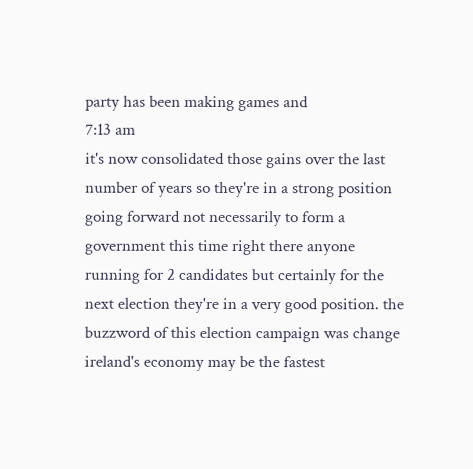party has been making games and
7:13 am
it's now consolidated those gains over the last number of years so they're in a strong position going forward not necessarily to form a government this time right there anyone running for 2 candidates but certainly for the next election they're in a very good position. the buzzword of this election campaign was change ireland's economy may be the fastest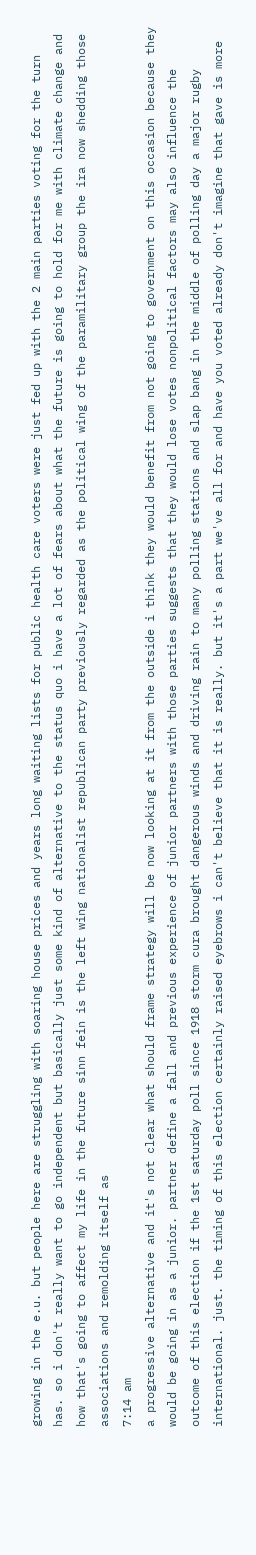growing in the e.u. but people here are struggling with soaring house prices and years long waiting lists for public health care voters were just fed up with the 2 main parties voting for the turn has. so i don't really want to go independent but basically just some kind of alternative to the status quo i have a lot of fears about what the future is going to hold for me with climate change and how that's going to affect my life in the future sinn fein is the left wing nationalist republican party previously regarded as the political wing of the paramilitary group the ira now shedding those associations and remolding itself as
7:14 am
a progressive alternative and it's not clear what should frame strategy will be now looking at it from the outside i think they would benefit from not going to government on this occasion because they would be going in as a junior. partner define a fall and previous experience of junior partners with those parties suggests that they would lose votes nonpolitical factors may also influence the outcome of this election if the 1st saturday poll since 1918 storm cura brought dangerous winds and driving rain to many polling stations and slap bang in the middle of polling day a major rugby international. just. the timing of this election certainly raised eyebrows i can't believe that it is really. but it's a part we've all for and have you voted already don't imagine that gave is more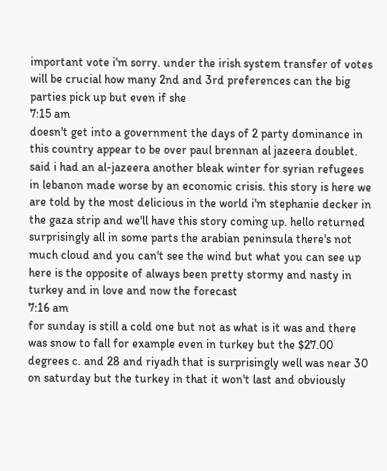important vote i'm sorry. under the irish system transfer of votes will be crucial how many 2nd and 3rd preferences can the big parties pick up but even if she
7:15 am
doesn't get into a government the days of 2 party dominance in this country appear to be over paul brennan al jazeera doublet. said i had an al-jazeera another bleak winter for syrian refugees in lebanon made worse by an economic crisis. this story is here we are told by the most delicious in the world i'm stephanie decker in the gaza strip and we'll have this story coming up. hello returned surprisingly all in some parts the arabian peninsula there's not much cloud and you can't see the wind but what you can see up here is the opposite of always been pretty stormy and nasty in turkey and in love and now the forecast
7:16 am
for sunday is still a cold one but not as what is it was and there was snow to fall for example even in turkey but the $27.00 degrees c. and 28 and riyadh that is surprisingly well was near 30 on saturday but the turkey in that it won't last and obviously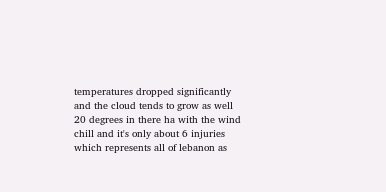temperatures dropped significantly and the cloud tends to grow as well 20 degrees in there ha with the wind chill and it's only about 6 injuries which represents all of lebanon as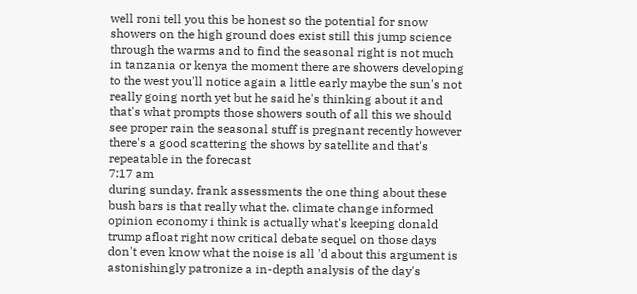well roni tell you this be honest so the potential for snow showers on the high ground does exist still this jump science through the warms and to find the seasonal right is not much in tanzania or kenya the moment there are showers developing to the west you'll notice again a little early maybe the sun's not really going north yet but he said he's thinking about it and that's what prompts those showers south of all this we should see proper rain the seasonal stuff is pregnant recently however there's a good scattering the shows by satellite and that's repeatable in the forecast
7:17 am
during sunday. frank assessments the one thing about these bush bars is that really what the. climate change informed opinion economy i think is actually what's keeping donald trump afloat right now critical debate sequel on those days don't even know what the noise is all 'd about this argument is astonishingly patronize a in-depth analysis of the day's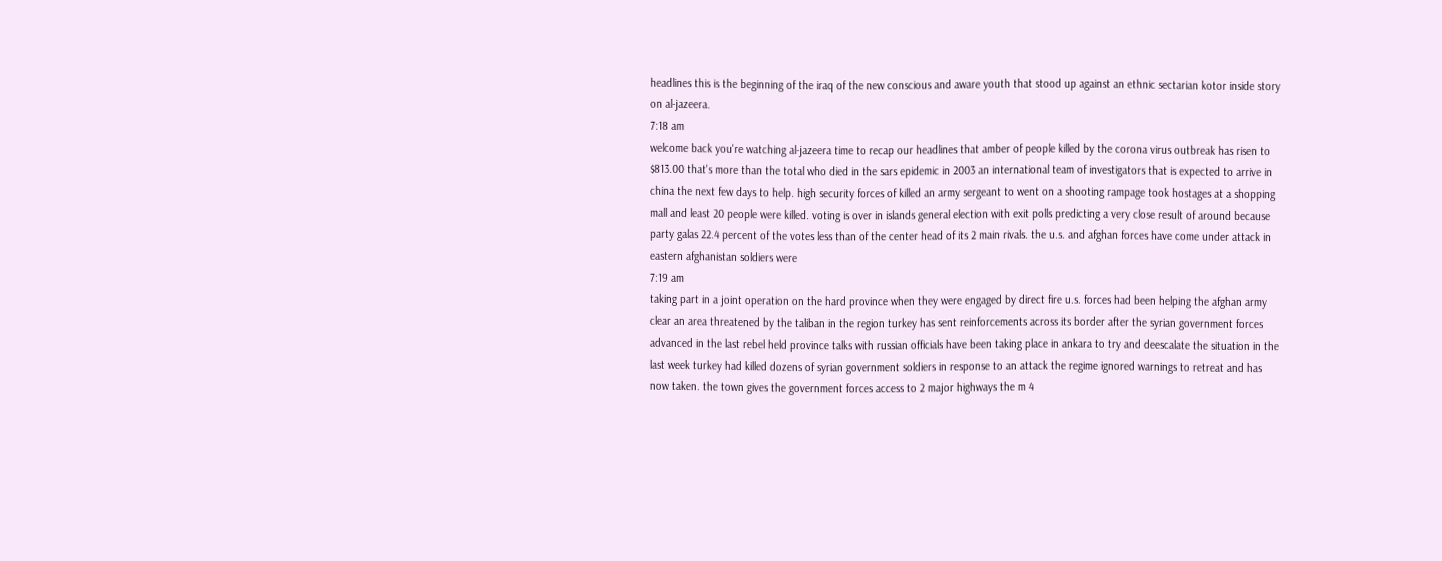headlines this is the beginning of the iraq of the new conscious and aware youth that stood up against an ethnic sectarian kotor inside story on al-jazeera.
7:18 am
welcome back you're watching al-jazeera time to recap our headlines that amber of people killed by the corona virus outbreak has risen to $813.00 that's more than the total who died in the sars epidemic in 2003 an international team of investigators that is expected to arrive in china the next few days to help. high security forces of killed an army sergeant to went on a shooting rampage took hostages at a shopping mall and least 20 people were killed. voting is over in islands general election with exit polls predicting a very close result of around because party galas 22.4 percent of the votes less than of the center head of its 2 main rivals. the u.s. and afghan forces have come under attack in eastern afghanistan soldiers were
7:19 am
taking part in a joint operation on the hard province when they were engaged by direct fire u.s. forces had been helping the afghan army clear an area threatened by the taliban in the region turkey has sent reinforcements across its border after the syrian government forces advanced in the last rebel held province talks with russian officials have been taking place in ankara to try and deescalate the situation in the last week turkey had killed dozens of syrian government soldiers in response to an attack the regime ignored warnings to retreat and has now taken. the town gives the government forces access to 2 major highways the m 4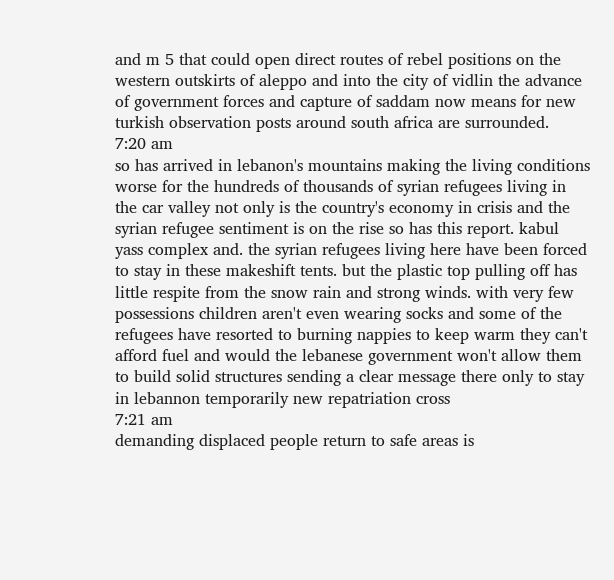and m 5 that could open direct routes of rebel positions on the western outskirts of aleppo and into the city of vidlin the advance of government forces and capture of saddam now means for new turkish observation posts around south africa are surrounded.
7:20 am
so has arrived in lebanon's mountains making the living conditions worse for the hundreds of thousands of syrian refugees living in the car valley not only is the country's economy in crisis and the syrian refugee sentiment is on the rise so has this report. kabul yass complex and. the syrian refugees living here have been forced to stay in these makeshift tents. but the plastic top pulling off has little respite from the snow rain and strong winds. with very few possessions children aren't even wearing socks and some of the refugees have resorted to burning nappies to keep warm they can't afford fuel and would the lebanese government won't allow them to build solid structures sending a clear message there only to stay in lebannon temporarily new repatriation cross
7:21 am
demanding displaced people return to safe areas is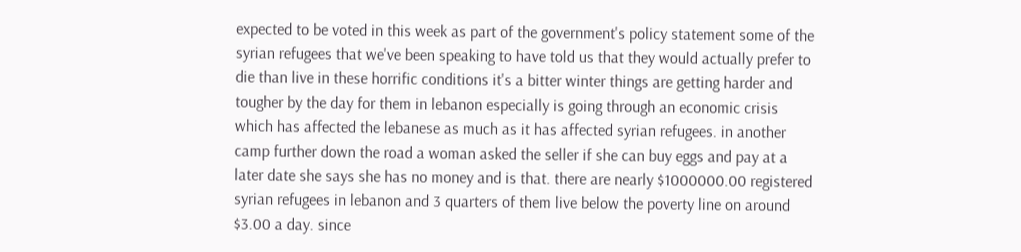expected to be voted in this week as part of the government's policy statement some of the syrian refugees that we've been speaking to have told us that they would actually prefer to die than live in these horrific conditions it's a bitter winter things are getting harder and tougher by the day for them in lebanon especially is going through an economic crisis which has affected the lebanese as much as it has affected syrian refugees. in another camp further down the road a woman asked the seller if she can buy eggs and pay at a later date she says she has no money and is that. there are nearly $1000000.00 registered syrian refugees in lebanon and 3 quarters of them live below the poverty line on around $3.00 a day. since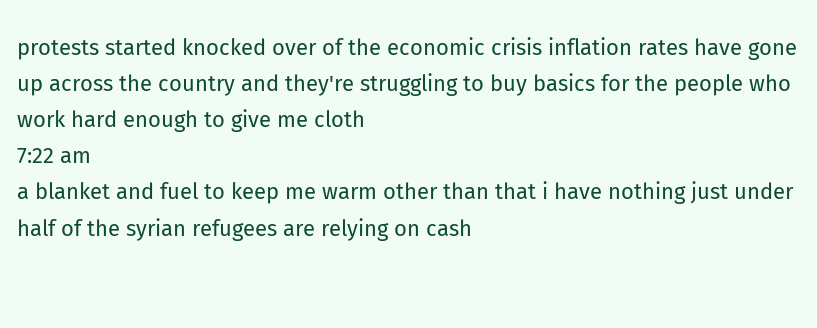protests started knocked over of the economic crisis inflation rates have gone up across the country and they're struggling to buy basics for the people who work hard enough to give me cloth
7:22 am
a blanket and fuel to keep me warm other than that i have nothing just under half of the syrian refugees are relying on cash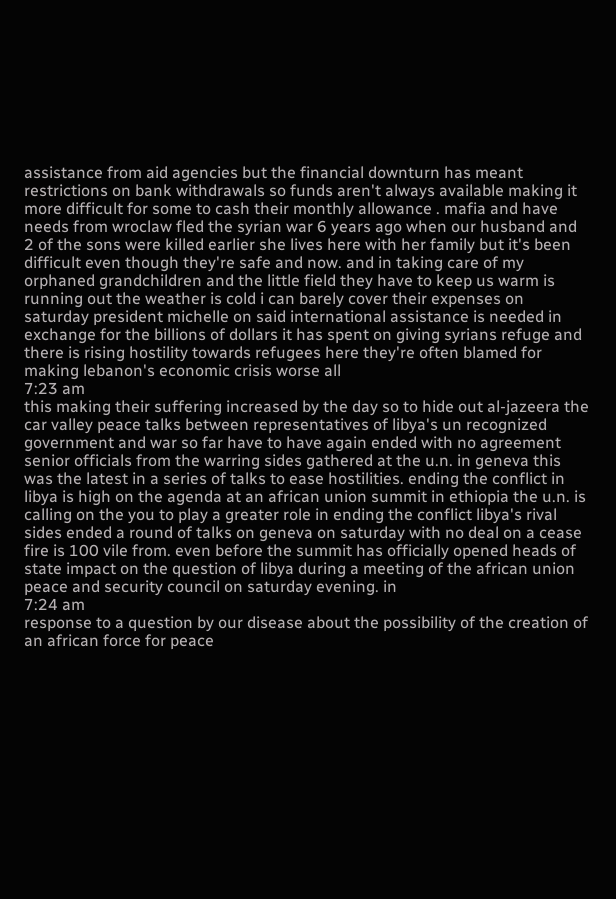assistance from aid agencies but the financial downturn has meant restrictions on bank withdrawals so funds aren't always available making it more difficult for some to cash their monthly allowance . mafia and have needs from wroclaw fled the syrian war 6 years ago when our husband and 2 of the sons were killed earlier she lives here with her family but it's been difficult even though they're safe and now. and in taking care of my orphaned grandchildren and the little field they have to keep us warm is running out the weather is cold i can barely cover their expenses on saturday president michelle on said international assistance is needed in exchange for the billions of dollars it has spent on giving syrians refuge and there is rising hostility towards refugees here they're often blamed for making lebanon's economic crisis worse all
7:23 am
this making their suffering increased by the day so to hide out al-jazeera the car valley peace talks between representatives of libya's un recognized government and war so far have to have again ended with no agreement senior officials from the warring sides gathered at the u.n. in geneva this was the latest in a series of talks to ease hostilities. ending the conflict in libya is high on the agenda at an african union summit in ethiopia the u.n. is calling on the you to play a greater role in ending the conflict libya's rival sides ended a round of talks on geneva on saturday with no deal on a cease fire is 100 vile from. even before the summit has officially opened heads of state impact on the question of libya during a meeting of the african union peace and security council on saturday evening. in
7:24 am
response to a question by our disease about the possibility of the creation of an african force for peace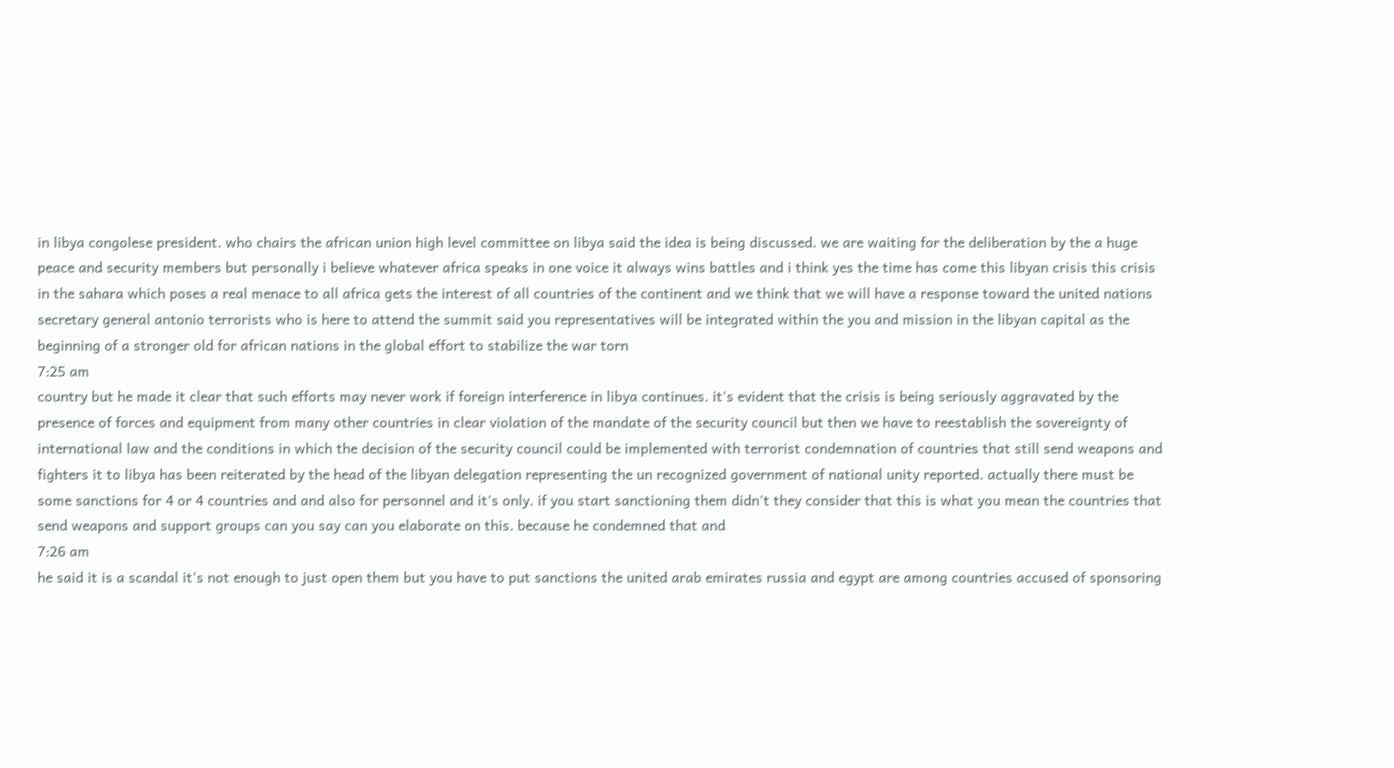in libya congolese president. who chairs the african union high level committee on libya said the idea is being discussed. we are waiting for the deliberation by the a huge peace and security members but personally i believe whatever africa speaks in one voice it always wins battles and i think yes the time has come this libyan crisis this crisis in the sahara which poses a real menace to all africa gets the interest of all countries of the continent and we think that we will have a response toward the united nations secretary general antonio terrorists who is here to attend the summit said you representatives will be integrated within the you and mission in the libyan capital as the beginning of a stronger old for african nations in the global effort to stabilize the war torn
7:25 am
country but he made it clear that such efforts may never work if foreign interference in libya continues. it's evident that the crisis is being seriously aggravated by the presence of forces and equipment from many other countries in clear violation of the mandate of the security council but then we have to reestablish the sovereignty of international law and the conditions in which the decision of the security council could be implemented with terrorist condemnation of countries that still send weapons and fighters it to libya has been reiterated by the head of the libyan delegation representing the un recognized government of national unity reported. actually there must be some sanctions for 4 or 4 countries and and also for personnel and it's only. if you start sanctioning them didn't they consider that this is what you mean the countries that send weapons and support groups can you say can you elaborate on this. because he condemned that and
7:26 am
he said it is a scandal it's not enough to just open them but you have to put sanctions the united arab emirates russia and egypt are among countries accused of sponsoring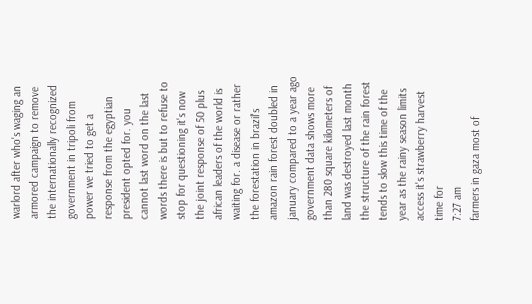warlord after who's waging an armored campaign to remove the internationally recognized government in tripoli from power we tried to get a response from the egyptian president opted for. you cannot last word on the last words there is but to refuse to stop for questioning it's now the joint response of 50 plus african leaders of the world is waiting for. a disease or rather the forestation in brazil's amazon rain forest doubled in january compared to a year ago government data shows more than 280 square kilometers of land was destroyed last month the structure of the rain forest tends to slow this time of the year as the rainy season limits access it's strawberry harvest time for
7:27 am
farmers in gaza most of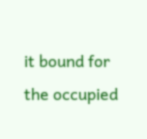it bound for the occupied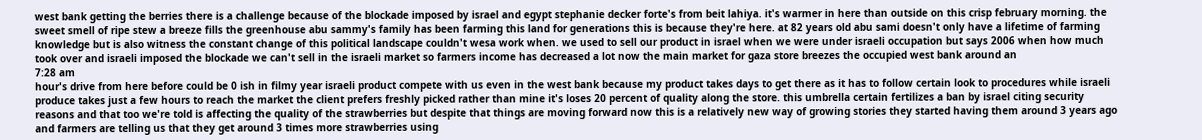west bank getting the berries there is a challenge because of the blockade imposed by israel and egypt stephanie decker forte's from beit lahiya. it's warmer in here than outside on this crisp february morning. the sweet smell of ripe stew a breeze fills the greenhouse abu sammy's family has been farming this land for generations this is because they're here. at 82 years old abu sami doesn't only have a lifetime of farming knowledge but is also witness the constant change of this political landscape couldn't wesa work when. we used to sell our product in israel when we were under israeli occupation but says 2006 when how much took over and israeli imposed the blockade we can't sell in the israeli market so farmers income has decreased a lot now the main market for gaza store breezes the occupied west bank around an
7:28 am
hour's drive from here before could be 0 ish in filmy year israeli product compete with us even in the west bank because my product takes days to get there as it has to follow certain look to procedures while israeli produce takes just a few hours to reach the market the client prefers freshly picked rather than mine it's loses 20 percent of quality along the store. this umbrella certain fertilizes a ban by israel citing security reasons and that too we're told is affecting the quality of the strawberries but despite that things are moving forward now this is a relatively new way of growing stories they started having them around 3 years ago and farmers are telling us that they get around 3 times more strawberries using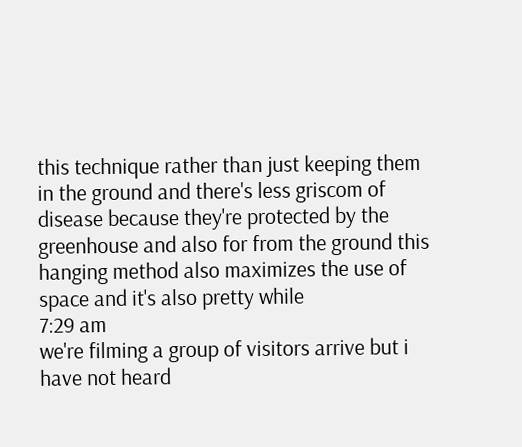this technique rather than just keeping them in the ground and there's less griscom of disease because they're protected by the greenhouse and also for from the ground this hanging method also maximizes the use of space and it's also pretty while
7:29 am
we're filming a group of visitors arrive but i have not heard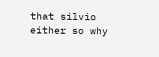that silvio either so why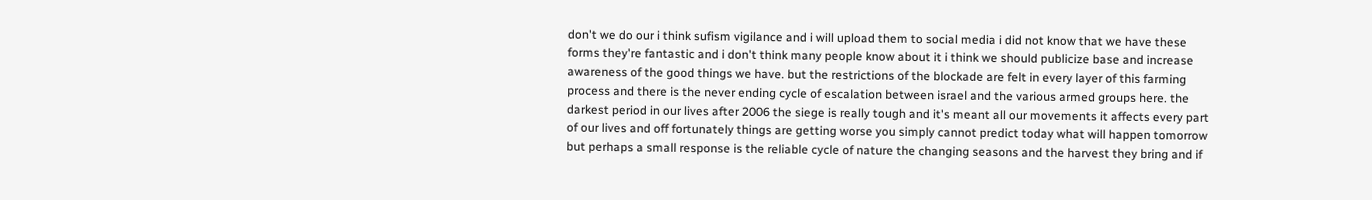don't we do our i think sufism vigilance and i will upload them to social media i did not know that we have these forms they're fantastic and i don't think many people know about it i think we should publicize base and increase awareness of the good things we have. but the restrictions of the blockade are felt in every layer of this farming process and there is the never ending cycle of escalation between israel and the various armed groups here. the darkest period in our lives after 2006 the siege is really tough and it's meant all our movements it affects every part of our lives and off fortunately things are getting worse you simply cannot predict today what will happen tomorrow but perhaps a small response is the reliable cycle of nature the changing seasons and the harvest they bring and if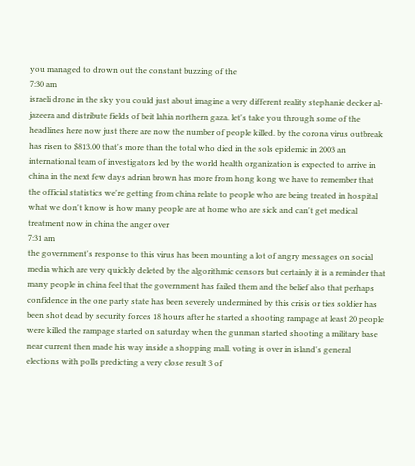you managed to drown out the constant buzzing of the
7:30 am
israeli drone in the sky you could just about imagine a very different reality stephanie decker al-jazeera and distribute fields of beit lahia northern gaza. let's take you through some of the headlines here now just there are now the number of people killed. by the corona virus outbreak has risen to $813.00 that's more than the total who died in the sols epidemic in 2003 an international team of investigators led by the world health organization is expected to arrive in china in the next few days adrian brown has more from hong kong we have to remember that the official statistics we're getting from china relate to people who are being treated in hospital what we don't know is how many people are at home who are sick and can't get medical treatment now in china the anger over
7:31 am
the government's response to this virus has been mounting a lot of angry messages on social media which are very quickly deleted by the algorithmic censors but certainly it is a reminder that many people in china feel that the government has failed them and the belief also that perhaps confidence in the one party state has been severely undermined by this crisis or ties soldier has been shot dead by security forces 18 hours after he started a shooting rampage at least 20 people were killed the rampage started on saturday when the gunman started shooting a military base near current then made his way inside a shopping mall. voting is over in island's general elections with polls predicting a very close result 3 of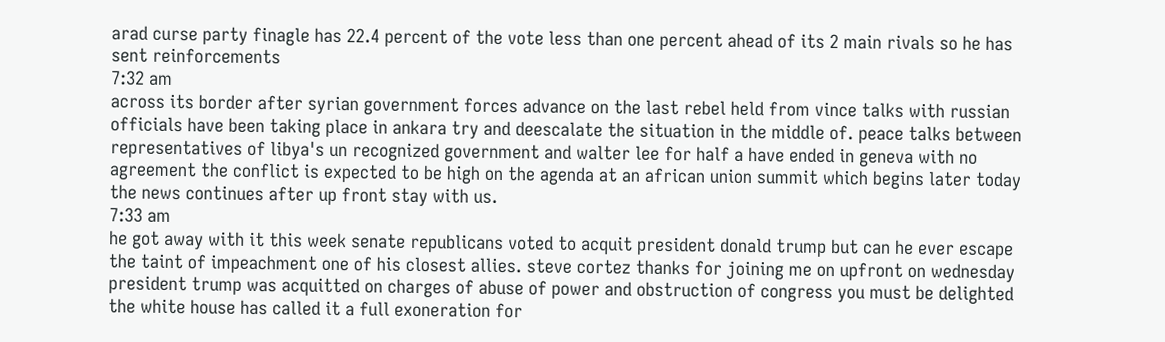arad curse party finagle has 22.4 percent of the vote less than one percent ahead of its 2 main rivals so he has sent reinforcements
7:32 am
across its border after syrian government forces advance on the last rebel held from vince talks with russian officials have been taking place in ankara try and deescalate the situation in the middle of. peace talks between representatives of libya's un recognized government and walter lee for half a have ended in geneva with no agreement the conflict is expected to be high on the agenda at an african union summit which begins later today the news continues after up front stay with us.
7:33 am
he got away with it this week senate republicans voted to acquit president donald trump but can he ever escape the taint of impeachment one of his closest allies. steve cortez thanks for joining me on upfront on wednesday president trump was acquitted on charges of abuse of power and obstruction of congress you must be delighted the white house has called it a full exoneration for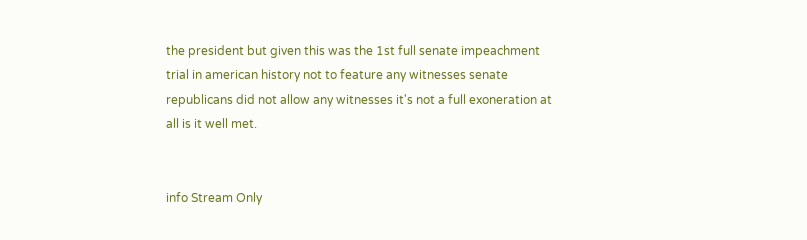the president but given this was the 1st full senate impeachment trial in american history not to feature any witnesses senate republicans did not allow any witnesses it's not a full exoneration at all is it well met.


info Stream Only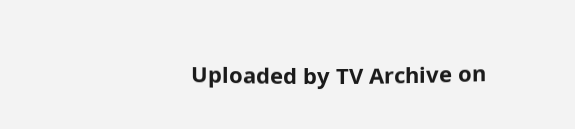Uploaded by TV Archive on